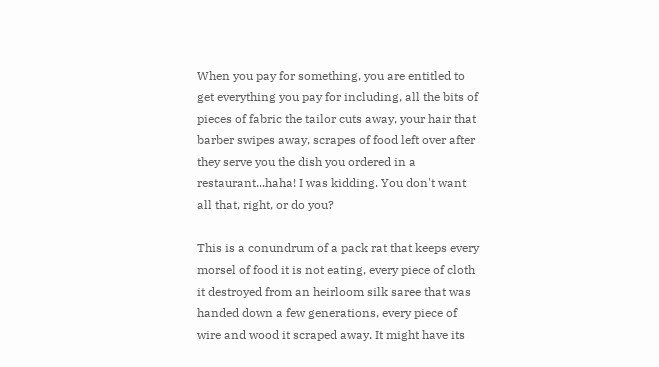When you pay for something, you are entitled to get everything you pay for including, all the bits of pieces of fabric the tailor cuts away, your hair that barber swipes away, scrapes of food left over after they serve you the dish you ordered in a restaurant...haha! I was kidding. You don't want all that, right, or do you?

This is a conundrum of a pack rat that keeps every morsel of food it is not eating, every piece of cloth it destroyed from an heirloom silk saree that was handed down a few generations, every piece of wire and wood it scraped away. It might have its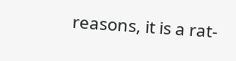reasons, it is a rat-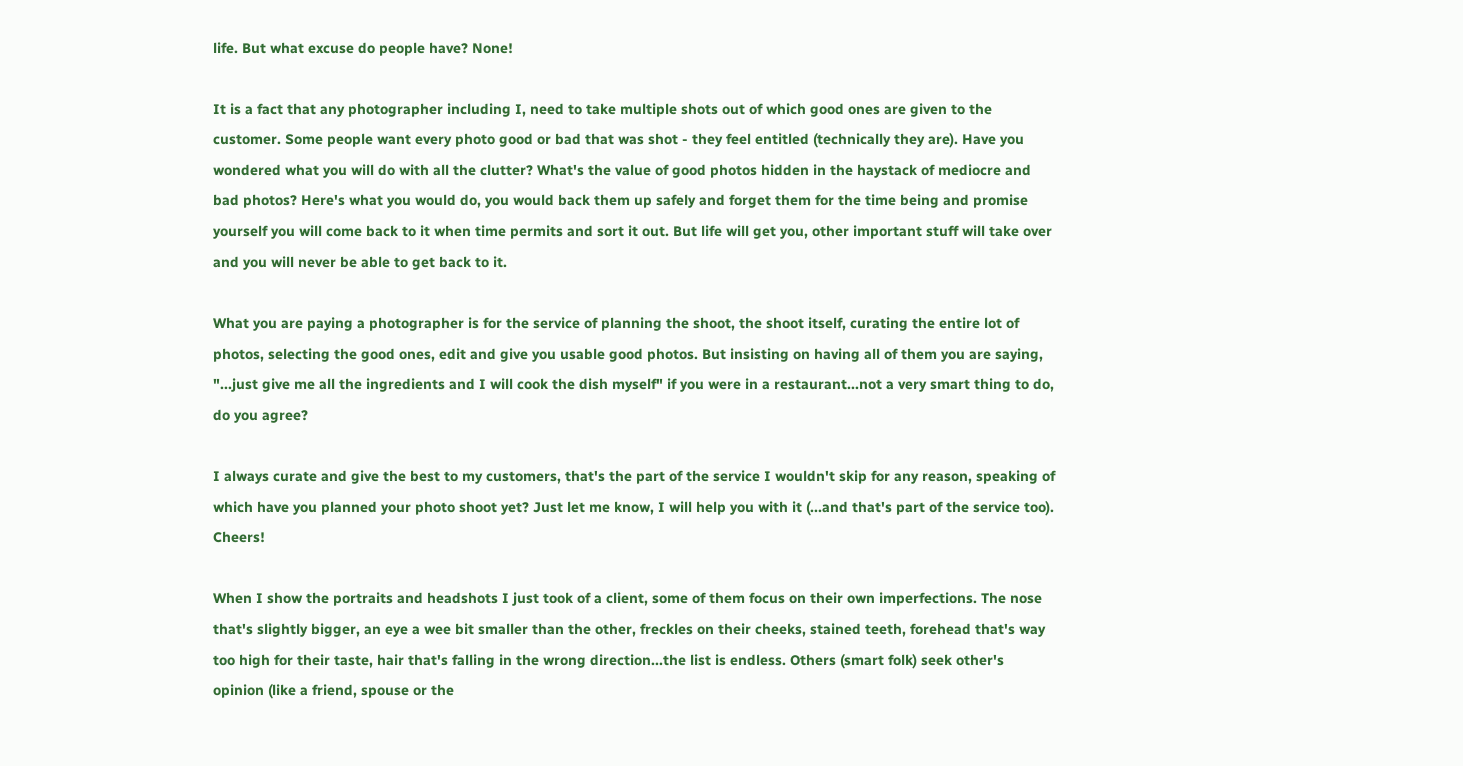life. But what excuse do people have? None!

It is a fact that any photographer including I, need to take multiple shots out of which good ones are given to the customer. Some people want every photo good or bad that was shot - they feel entitled (technically they are). Have you wondered what you will do with all the clutter? What's the value of good photos hidden in the haystack of mediocre and bad photos? Here's what you would do, you would back them up safely and forget them for the time being and promise yourself you will come back to it when time permits and sort it out. But life will get you, other important stuff will take over and you will never be able to get back to it.

What you are paying a photographer is for the service of planning the shoot, the shoot itself, curating the entire lot of photos, selecting the good ones, edit and give you usable good photos. But insisting on having all of them you are saying, "...just give me all the ingredients and I will cook the dish myself" if you were in a restaurant...not a very smart thing to do, do you agree?

I always curate and give the best to my customers, that's the part of the service I wouldn't skip for any reason, speaking of which have you planned your photo shoot yet? Just let me know, I will help you with it (...and that's part of the service too). Cheers!

When I show the portraits and headshots I just took of a client, some of them focus on their own imperfections. The nose that's slightly bigger, an eye a wee bit smaller than the other, freckles on their cheeks, stained teeth, forehead that's way too high for their taste, hair that's falling in the wrong direction...the list is endless. Others (smart folk) seek other's opinion (like a friend, spouse or the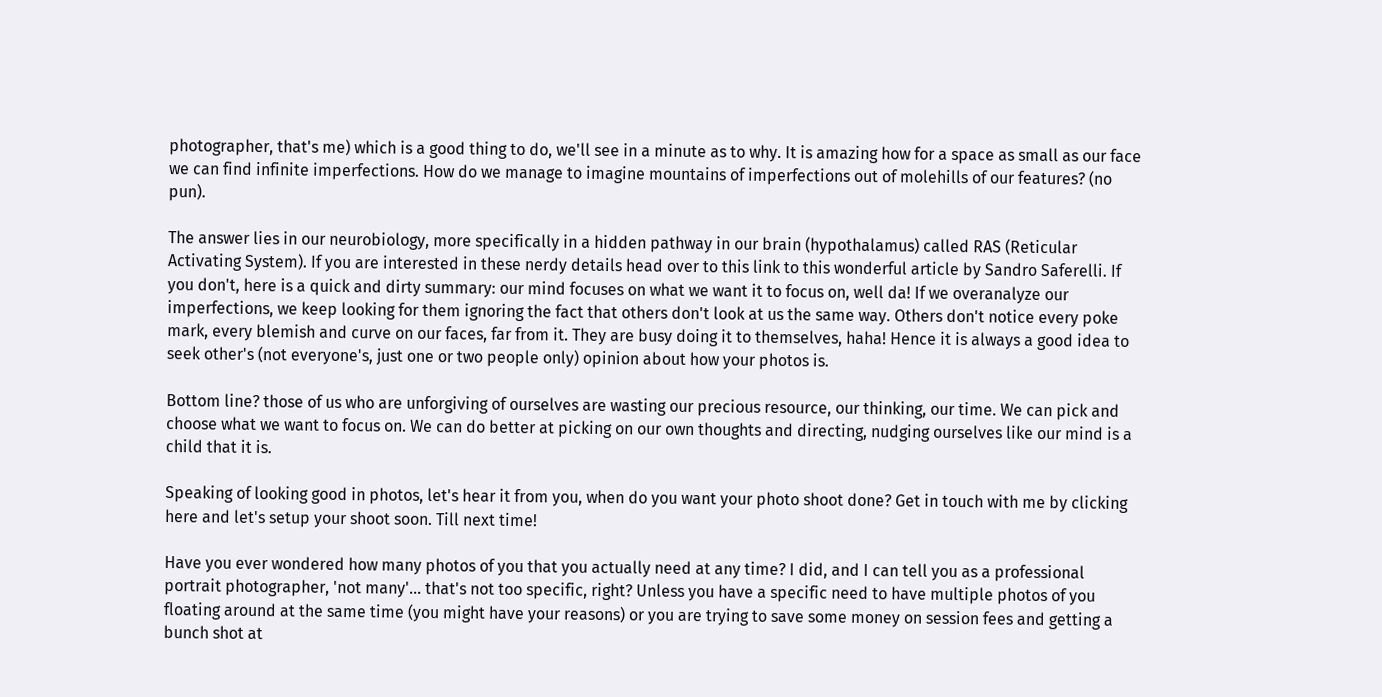photographer, that's me) which is a good thing to do, we'll see in a minute as to why. It is amazing how for a space as small as our face we can find infinite imperfections. How do we manage to imagine mountains of imperfections out of molehills of our features? (no pun).

The answer lies in our neurobiology, more specifically in a hidden pathway in our brain (hypothalamus) called RAS (Reticular Activating System). If you are interested in these nerdy details head over to this link to this wonderful article by Sandro Saferelli. If you don't, here is a quick and dirty summary: our mind focuses on what we want it to focus on, well da! If we overanalyze our imperfections, we keep looking for them ignoring the fact that others don't look at us the same way. Others don't notice every poke mark, every blemish and curve on our faces, far from it. They are busy doing it to themselves, haha! Hence it is always a good idea to seek other's (not everyone's, just one or two people only) opinion about how your photos is.

Bottom line? those of us who are unforgiving of ourselves are wasting our precious resource, our thinking, our time. We can pick and choose what we want to focus on. We can do better at picking on our own thoughts and directing, nudging ourselves like our mind is a child that it is.

Speaking of looking good in photos, let's hear it from you, when do you want your photo shoot done? Get in touch with me by clicking here and let's setup your shoot soon. Till next time!

Have you ever wondered how many photos of you that you actually need at any time? I did, and I can tell you as a professional portrait photographer, 'not many'... that's not too specific, right? Unless you have a specific need to have multiple photos of you floating around at the same time (you might have your reasons) or you are trying to save some money on session fees and getting a bunch shot at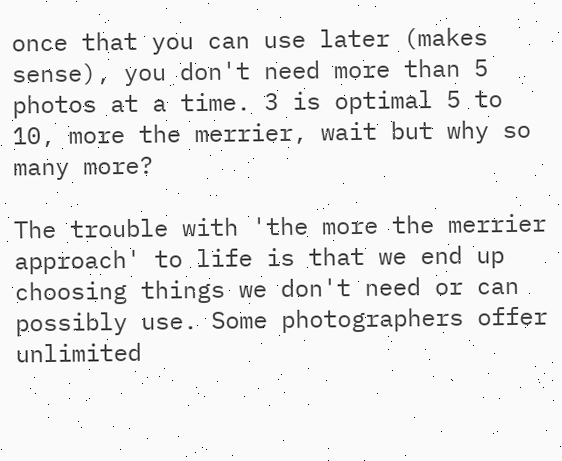once that you can use later (makes sense), you don't need more than 5 photos at a time. 3 is optimal 5 to 10, more the merrier, wait but why so many more?

The trouble with 'the more the merrier approach' to life is that we end up choosing things we don't need or can possibly use. Some photographers offer unlimited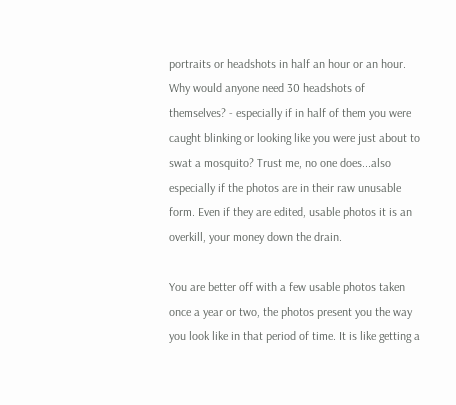portraits or headshots in half an hour or an hour. Why would anyone need 30 headshots of themselves? - especially if in half of them you were caught blinking or looking like you were just about to swat a mosquito? Trust me, no one does...also especially if the photos are in their raw unusable form. Even if they are edited, usable photos it is an overkill, your money down the drain.

You are better off with a few usable photos taken once a year or two, the photos present you the way you look like in that period of time. It is like getting a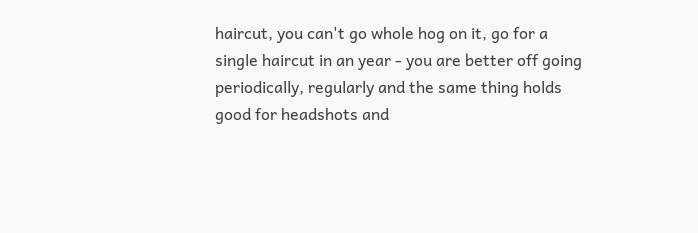haircut, you can't go whole hog on it, go for a single haircut in an year - you are better off going periodically, regularly and the same thing holds good for headshots and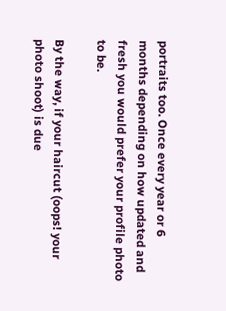portraits too. Once every year or 6 months depending on how updated and fresh you would prefer your profile photo to be.

By the way, if your haircut (oops! your photo shoot) is due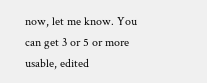now, let me know. You can get 3 or 5 or more usable, edited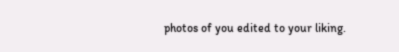photos of you edited to your liking.